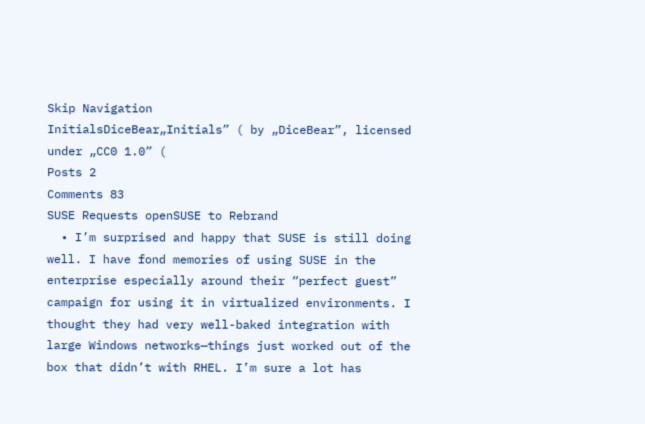Skip Navigation
InitialsDiceBear„Initials” ( by „DiceBear”, licensed under „CC0 1.0” (
Posts 2
Comments 83
SUSE Requests openSUSE to Rebrand
  • I’m surprised and happy that SUSE is still doing well. I have fond memories of using SUSE in the enterprise especially around their “perfect guest” campaign for using it in virtualized environments. I thought they had very well-baked integration with large Windows networks—things just worked out of the box that didn’t with RHEL. I’m sure a lot has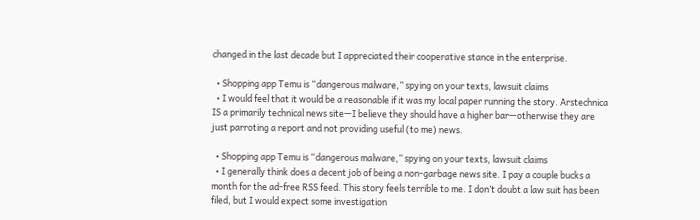changed in the last decade but I appreciated their cooperative stance in the enterprise.

  • Shopping app Temu is “dangerous malware,” spying on your texts, lawsuit claims
  • I would feel that it would be a reasonable if it was my local paper running the story. Arstechnica IS a primarily technical news site—I believe they should have a higher bar—otherwise they are just parroting a report and not providing useful (to me) news.

  • Shopping app Temu is “dangerous malware,” spying on your texts, lawsuit claims
  • I generally think does a decent job of being a non-garbage news site. I pay a couple bucks a month for the ad-free RSS feed. This story feels terrible to me. I don’t doubt a law suit has been filed, but I would expect some investigation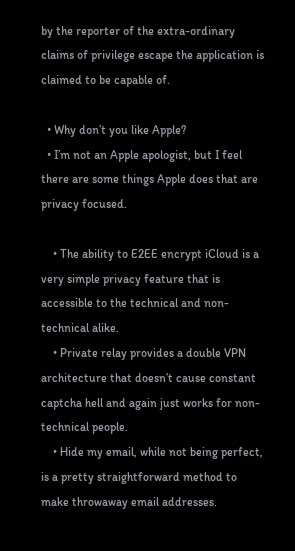by the reporter of the extra-ordinary claims of privilege escape the application is claimed to be capable of.

  • Why don’t you like Apple?
  • I’m not an Apple apologist, but I feel there are some things Apple does that are privacy focused.

    • The ability to E2EE encrypt iCloud is a very simple privacy feature that is accessible to the technical and non-technical alike.
    • Private relay provides a double VPN architecture that doesn’t cause constant captcha hell and again just works for non-technical people.
    • Hide my email, while not being perfect, is a pretty straightforward method to make throwaway email addresses.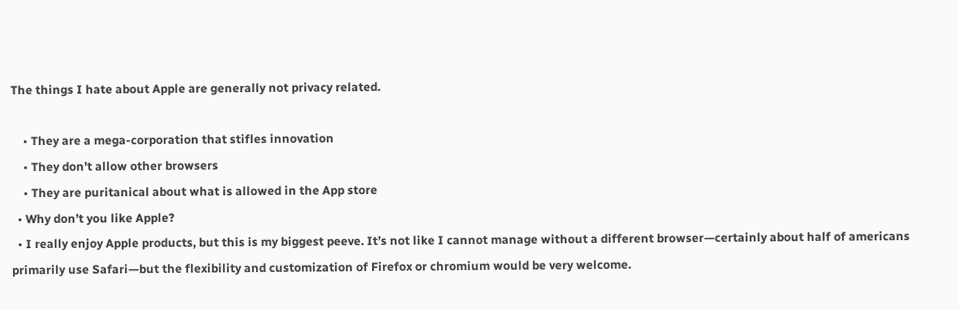The things I hate about Apple are generally not privacy related.

    • They are a mega-corporation that stifles innovation
    • They don’t allow other browsers
    • They are puritanical about what is allowed in the App store
  • Why don’t you like Apple?
  • I really enjoy Apple products, but this is my biggest peeve. It’s not like I cannot manage without a different browser—certainly about half of americans primarily use Safari—but the flexibility and customization of Firefox or chromium would be very welcome.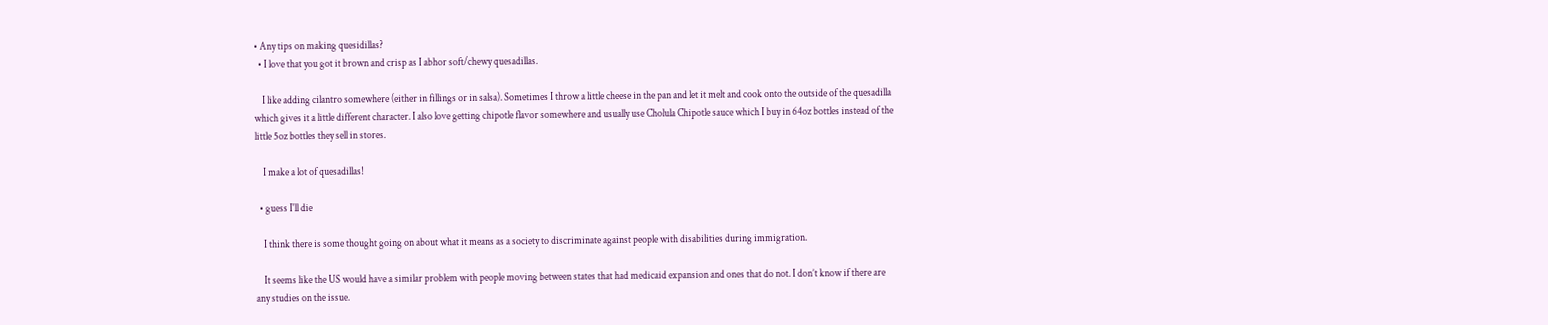• Any tips on making quesidillas?
  • I love that you got it brown and crisp as I abhor soft/chewy quesadillas.

    I like adding cilantro somewhere (either in fillings or in salsa). Sometimes I throw a little cheese in the pan and let it melt and cook onto the outside of the quesadilla which gives it a little different character. I also love getting chipotle flavor somewhere and usually use Cholula Chipotle sauce which I buy in 64oz bottles instead of the little 5oz bottles they sell in stores.

    I make a lot of quesadillas!

  • guess I'll die

    I think there is some thought going on about what it means as a society to discriminate against people with disabilities during immigration.

    It seems like the US would have a similar problem with people moving between states that had medicaid expansion and ones that do not. I don’t know if there are any studies on the issue.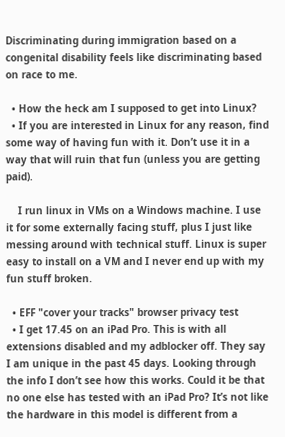Discriminating during immigration based on a congenital disability feels like discriminating based on race to me.

  • How the heck am I supposed to get into Linux?
  • If you are interested in Linux for any reason, find some way of having fun with it. Don’t use it in a way that will ruin that fun (unless you are getting paid).

    I run linux in VMs on a Windows machine. I use it for some externally facing stuff, plus I just like messing around with technical stuff. Linux is super easy to install on a VM and I never end up with my fun stuff broken.

  • EFF "cover your tracks" browser privacy test
  • I get 17.45 on an iPad Pro. This is with all extensions disabled and my adblocker off. They say I am unique in the past 45 days. Looking through the info I don’t see how this works. Could it be that no one else has tested with an iPad Pro? It’s not like the hardware in this model is different from a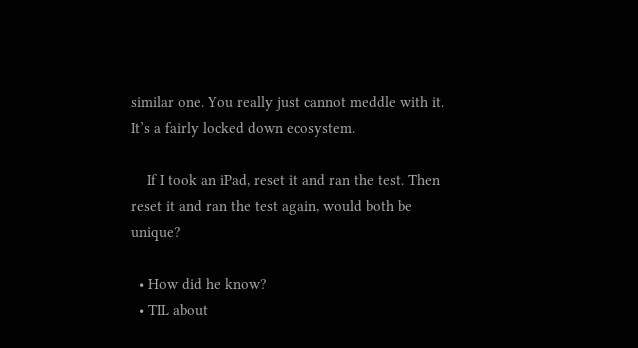similar one. You really just cannot meddle with it. It’s a fairly locked down ecosystem.

    If I took an iPad, reset it and ran the test. Then reset it and ran the test again, would both be unique?

  • How did he know?
  • TIL about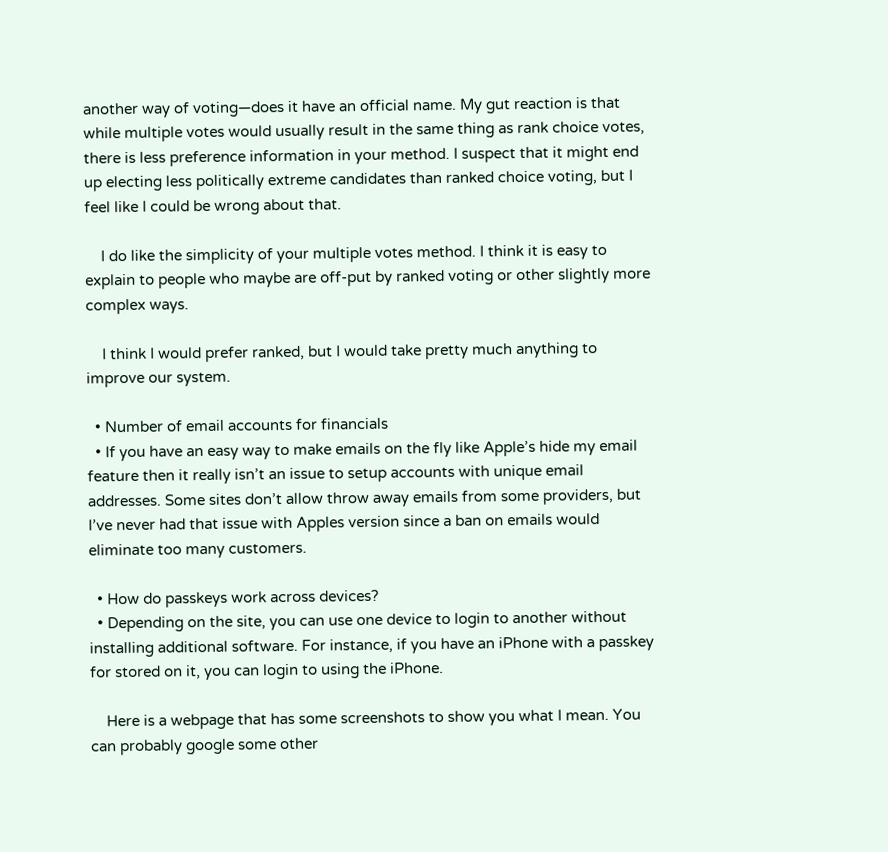another way of voting—does it have an official name. My gut reaction is that while multiple votes would usually result in the same thing as rank choice votes, there is less preference information in your method. I suspect that it might end up electing less politically extreme candidates than ranked choice voting, but I feel like I could be wrong about that.

    I do like the simplicity of your multiple votes method. I think it is easy to explain to people who maybe are off-put by ranked voting or other slightly more complex ways.

    I think I would prefer ranked, but I would take pretty much anything to improve our system.

  • Number of email accounts for financials
  • If you have an easy way to make emails on the fly like Apple’s hide my email feature then it really isn’t an issue to setup accounts with unique email addresses. Some sites don’t allow throw away emails from some providers, but I’ve never had that issue with Apples version since a ban on emails would eliminate too many customers.

  • How do passkeys work across devices?
  • Depending on the site, you can use one device to login to another without installing additional software. For instance, if you have an iPhone with a passkey for stored on it, you can login to using the iPhone.

    Here is a webpage that has some screenshots to show you what I mean. You can probably google some other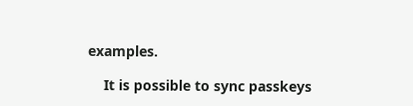examples.

    It is possible to sync passkeys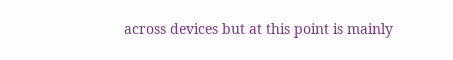across devices but at this point is mainly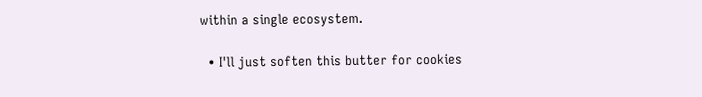within a single ecosystem.

  • I'll just soften this butter for cookies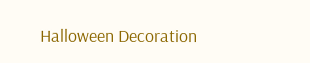Halloween Decoration